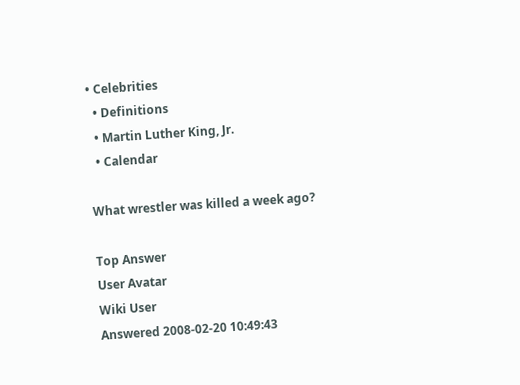• Celebrities
  • Definitions
  • Martin Luther King, Jr.
  • Calendar

What wrestler was killed a week ago?

Top Answer
User Avatar
Wiki User
Answered 2008-02-20 10:49:43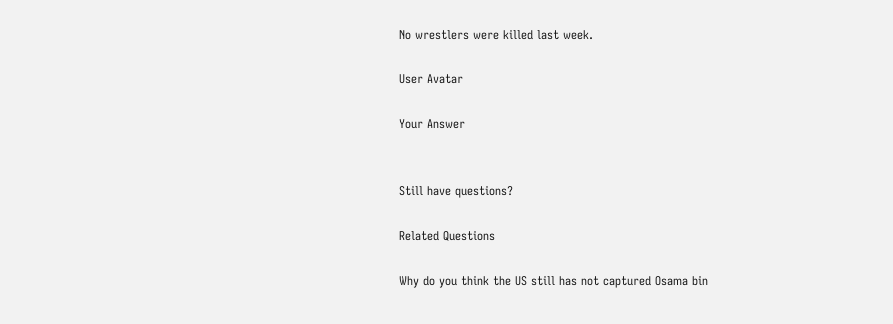No wrestlers were killed last week.

User Avatar

Your Answer


Still have questions?

Related Questions

Why do you think the US still has not captured Osama bin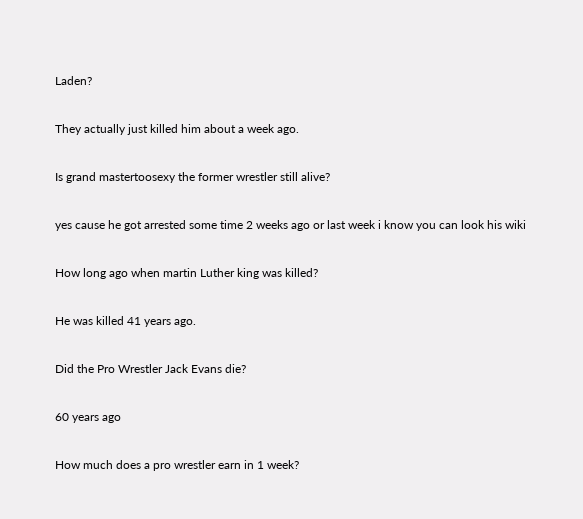Laden?

They actually just killed him about a week ago.

Is grand mastertoosexy the former wrestler still alive?

yes cause he got arrested some time 2 weeks ago or last week i know you can look his wiki

How long ago when martin Luther king was killed?

He was killed 41 years ago.

Did the Pro Wrestler Jack Evans die?

60 years ago

How much does a pro wrestler earn in 1 week?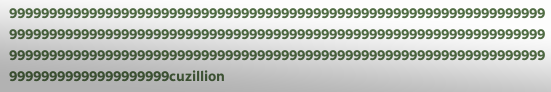99999999999999999999999999999999999999999999999999999999999999999999999999999999999999999999999999999999999999999999999999999999999999999999999999999999999999999999999999999999999999999999999999999999999999999999999999999cuzillion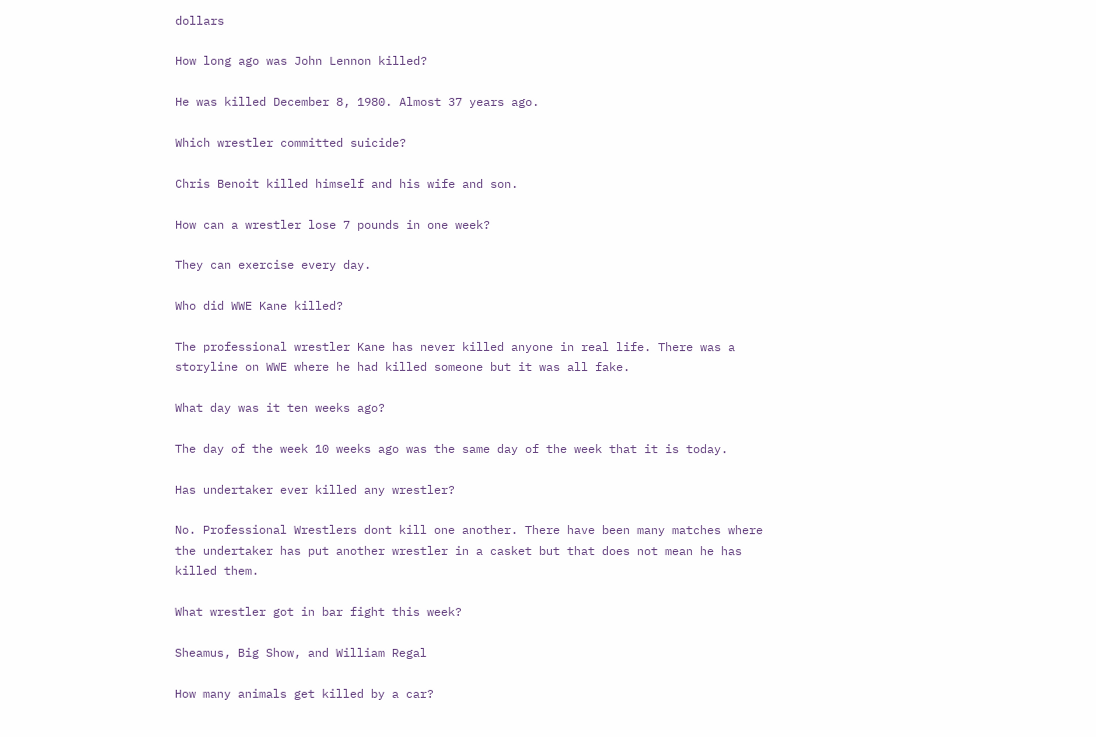dollars

How long ago was John Lennon killed?

He was killed December 8, 1980. Almost 37 years ago.

Which wrestler committed suicide?

Chris Benoit killed himself and his wife and son.

How can a wrestler lose 7 pounds in one week?

They can exercise every day.

Who did WWE Kane killed?

The professional wrestler Kane has never killed anyone in real life. There was a storyline on WWE where he had killed someone but it was all fake.

What day was it ten weeks ago?

The day of the week 10 weeks ago was the same day of the week that it is today.

Has undertaker ever killed any wrestler?

No. Professional Wrestlers dont kill one another. There have been many matches where the undertaker has put another wrestler in a casket but that does not mean he has killed them.

What wrestler got in bar fight this week?

Sheamus, Big Show, and William Regal

How many animals get killed by a car?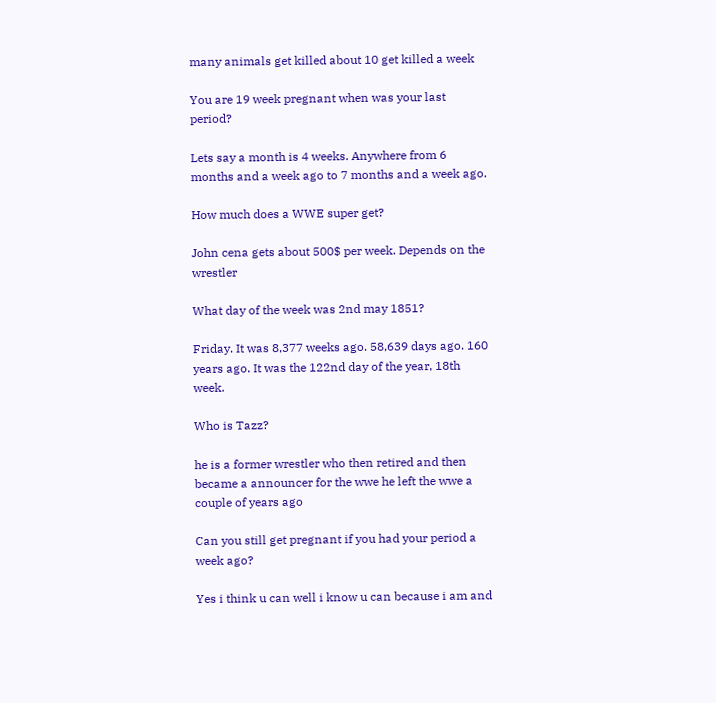many animals get killed about 10 get killed a week

You are 19 week pregnant when was your last period?

Lets say a month is 4 weeks. Anywhere from 6 months and a week ago to 7 months and a week ago.

How much does a WWE super get?

John cena gets about 500$ per week. Depends on the wrestler

What day of the week was 2nd may 1851?

Friday. It was 8,377 weeks ago. 58,639 days ago. 160 years ago. It was the 122nd day of the year, 18th week.

Who is Tazz?

he is a former wrestler who then retired and then became a announcer for the wwe he left the wwe a couple of years ago

Can you still get pregnant if you had your period a week ago?

Yes i think u can well i know u can because i am and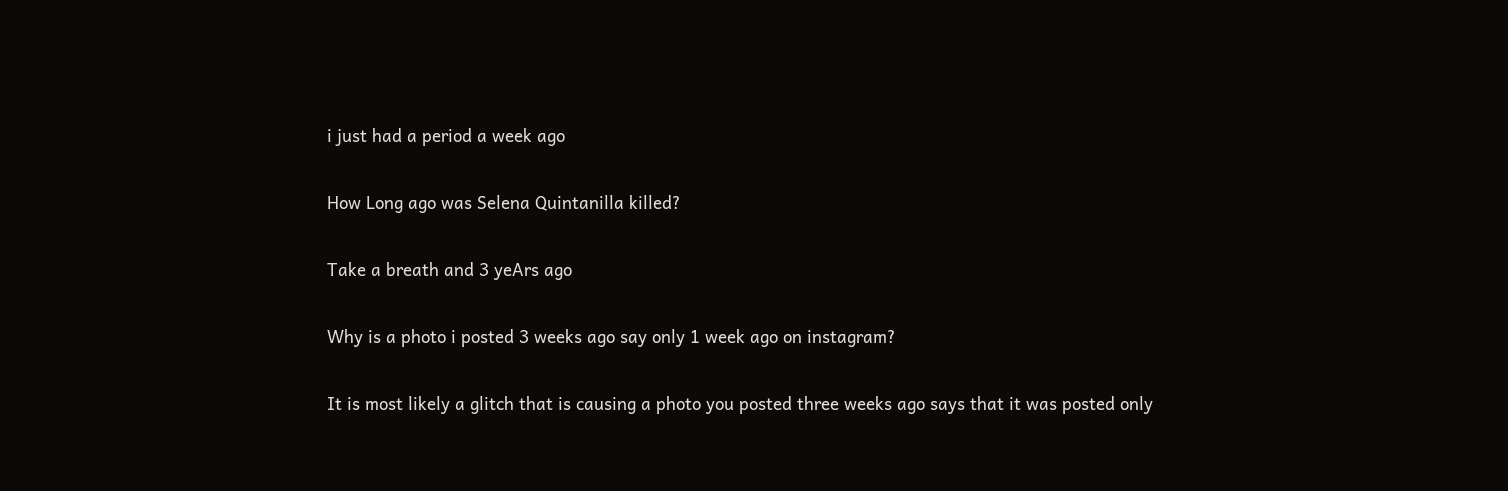i just had a period a week ago

How Long ago was Selena Quintanilla killed?

Take a breath and 3 yeArs ago

Why is a photo i posted 3 weeks ago say only 1 week ago on instagram?

It is most likely a glitch that is causing a photo you posted three weeks ago says that it was posted only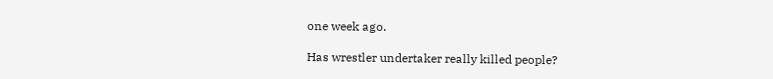one week ago.

Has wrestler undertaker really killed people?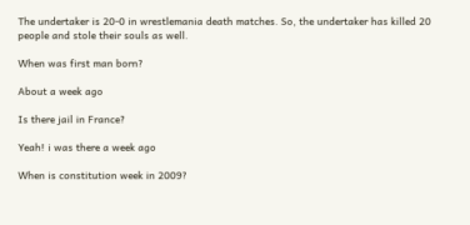The undertaker is 20-0 in wrestlemania death matches. So, the undertaker has killed 20 people and stole their souls as well.

When was first man born?

About a week ago

Is there jail in France?

Yeah! i was there a week ago

When is constitution week in 2009?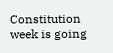Constitution week is going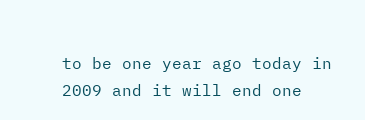to be one year ago today in 2009 and it will end one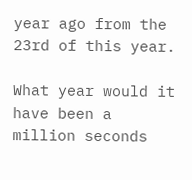year ago from the 23rd of this year.

What year would it have been a million seconds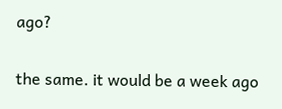ago?

the same. it would be a week ago